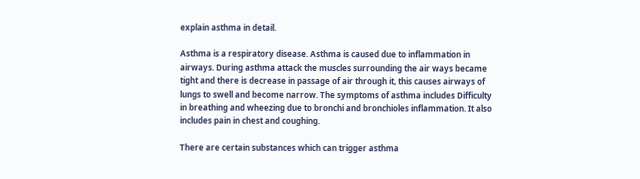explain asthma in detail.

Asthma is a respiratory disease. Asthma is caused due to inflammation in airways. During asthma attack the muscles surrounding the air ways became tight and there is decrease in passage of air through it, this causes airways of lungs to swell and become narrow. The symptoms of asthma includes Difficulty in breathing and wheezing due to bronchi and bronchioles inflammation. It also includes pain in chest and coughing.

There are certain substances which can trigger asthma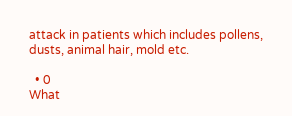attack in patients which includes pollens, dusts, animal hair, mold etc.

  • 0
What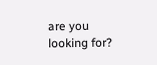are you looking for?